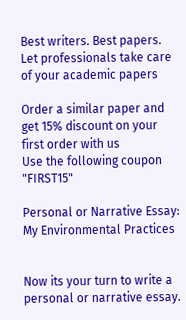Best writers. Best papers. Let professionals take care of your academic papers

Order a similar paper and get 15% discount on your first order with us
Use the following coupon "FIRST15"

Personal or Narrative Essay: My Environmental Practices


Now its your turn to write a personal or narrative essay.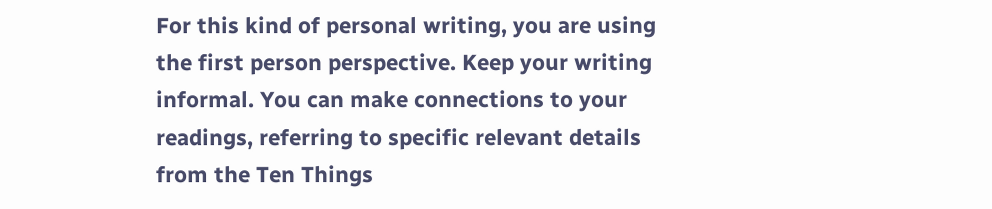For this kind of personal writing, you are using the first person perspective. Keep your writing informal. You can make connections to your readings, referring to specific relevant details from the Ten Things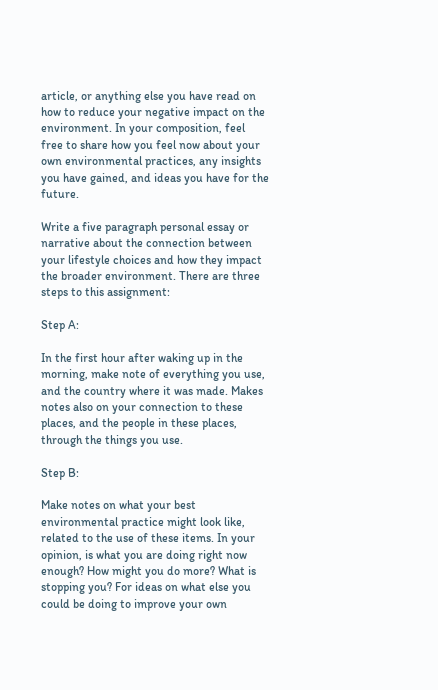article, or anything else you have read on how to reduce your negative impact on the environment. In your composition, feel free to share how you feel now about your own environmental practices, any insights you have gained, and ideas you have for the future.

Write a five paragraph personal essay or narrative about the connection between your lifestyle choices and how they impact the broader environment. There are three steps to this assignment:

Step A:

In the first hour after waking up in the morning, make note of everything you use, and the country where it was made. Makes notes also on your connection to these places, and the people in these places, through the things you use.

Step B:

Make notes on what your best environmental practice might look like, related to the use of these items. In your opinion, is what you are doing right now enough? How might you do more? What is stopping you? For ideas on what else you could be doing to improve your own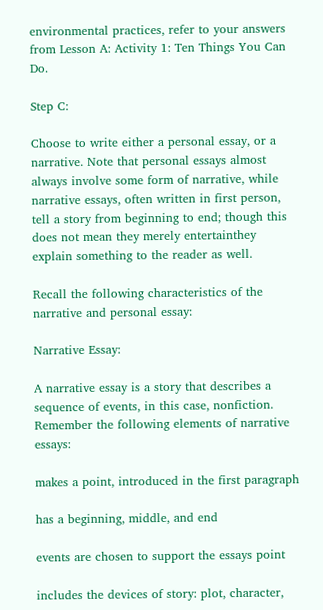environmental practices, refer to your answers from Lesson A: Activity 1: Ten Things You Can Do.

Step C:

Choose to write either a personal essay, or a narrative. Note that personal essays almost always involve some form of narrative, while narrative essays, often written in first person, tell a story from beginning to end; though this does not mean they merely entertainthey explain something to the reader as well.

Recall the following characteristics of the narrative and personal essay:

Narrative Essay:

A narrative essay is a story that describes a sequence of events, in this case, nonfiction. Remember the following elements of narrative essays:

makes a point, introduced in the first paragraph

has a beginning, middle, and end

events are chosen to support the essays point

includes the devices of story: plot, character,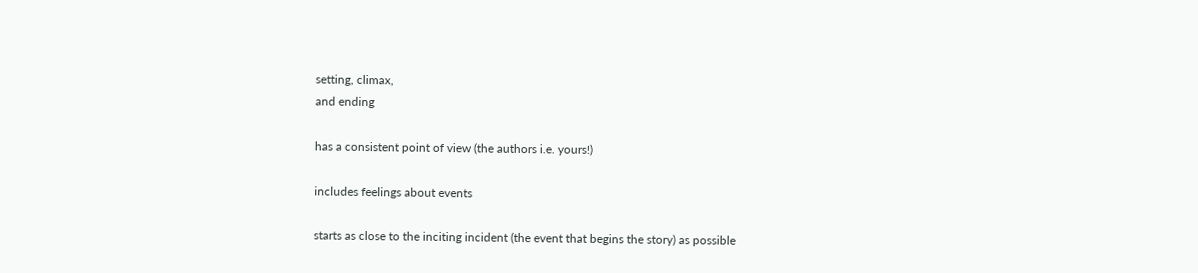setting, climax,
and ending

has a consistent point of view (the authors i.e. yours!)

includes feelings about events

starts as close to the inciting incident (the event that begins the story) as possible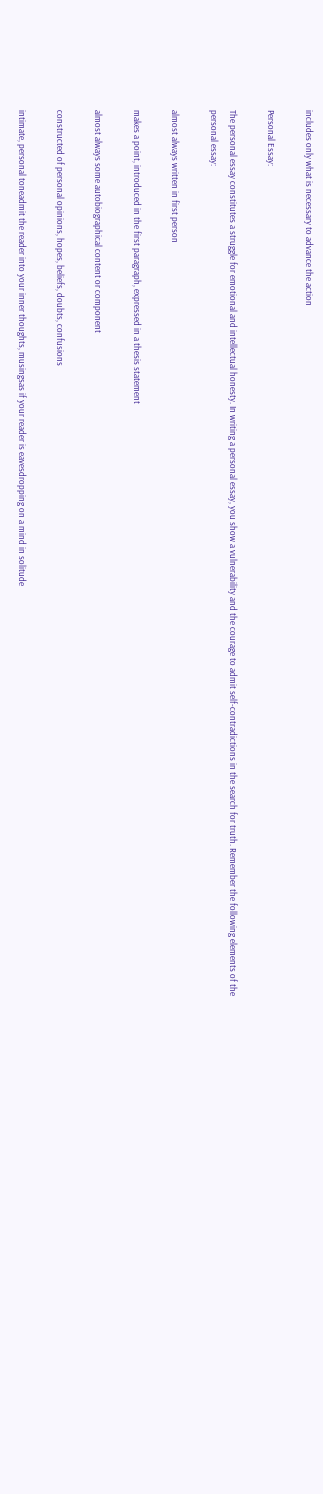includes only what is necessary to advance the action

Personal Essay:

The personal essay constitutes a struggle for emotional and intellectual honesty. In writing a personal essay, you show a vulnerability and the courage to admit self-contradictions in the search for truth. Remember the following elements of the personal essay:

almost always written in first person

makes a point, introduced in the first paragraph, expressed in a thesis statement

almost always some autobiographical content or component

constructed of personal opinions, hopes, beliefs, doubts, confusions

intimate, personal toneadmit the reader into your inner thoughts, musingsas if your reader is eavesdropping on a mind in solitude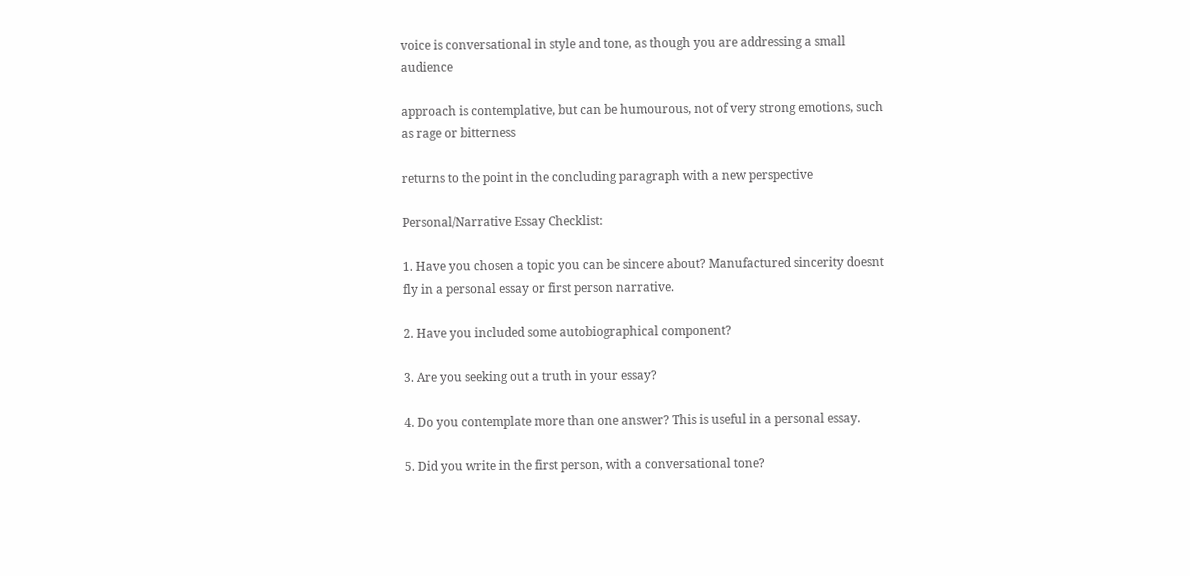voice is conversational in style and tone, as though you are addressing a small audience

approach is contemplative, but can be humourous, not of very strong emotions, such as rage or bitterness

returns to the point in the concluding paragraph with a new perspective

Personal/Narrative Essay Checklist:

1. Have you chosen a topic you can be sincere about? Manufactured sincerity doesnt fly in a personal essay or first person narrative.

2. Have you included some autobiographical component?

3. Are you seeking out a truth in your essay?

4. Do you contemplate more than one answer? This is useful in a personal essay.

5. Did you write in the first person, with a conversational tone?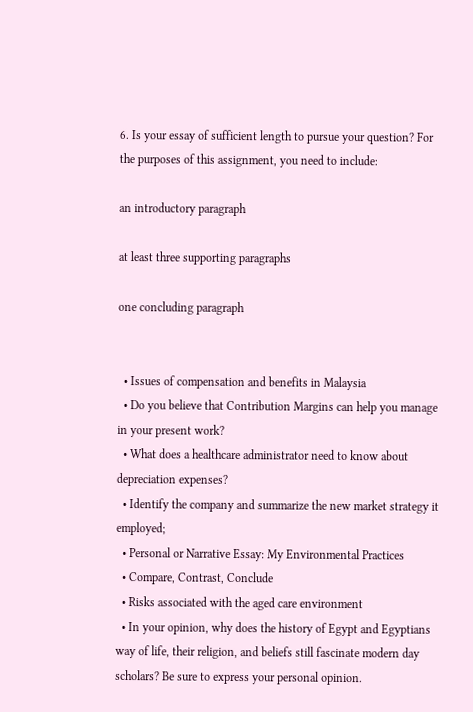6. Is your essay of sufficient length to pursue your question? For the purposes of this assignment, you need to include:

an introductory paragraph

at least three supporting paragraphs

one concluding paragraph


  • Issues of compensation and benefits in Malaysia
  • Do you believe that Contribution Margins can help you manage in your present work?
  • What does a healthcare administrator need to know about depreciation expenses?
  • Identify the company and summarize the new market strategy it employed;
  • Personal or Narrative Essay: My Environmental Practices
  • Compare, Contrast, Conclude
  • Risks associated with the aged care environment
  • In your opinion, why does the history of Egypt and Egyptians way of life, their religion, and beliefs still fascinate modern day scholars? Be sure to express your personal opinion.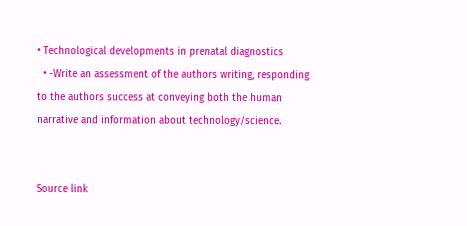• Technological developments in prenatal diagnostics
  • -Write an assessment of the authors writing, responding to the authors success at conveying both the human narrative and information about technology/science.


Source link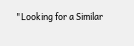"Looking for a Similar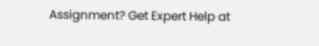Assignment? Get Expert Help at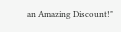an Amazing Discount!"